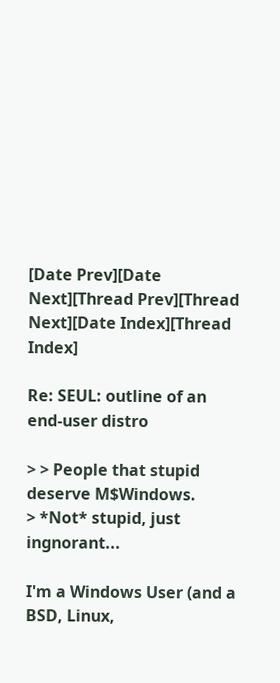[Date Prev][Date Next][Thread Prev][Thread Next][Date Index][Thread Index]

Re: SEUL: outline of an end-user distro

> > People that stupid deserve M$Windows.
> *Not* stupid, just ingnorant...

I'm a Windows User (and a BSD, Linux,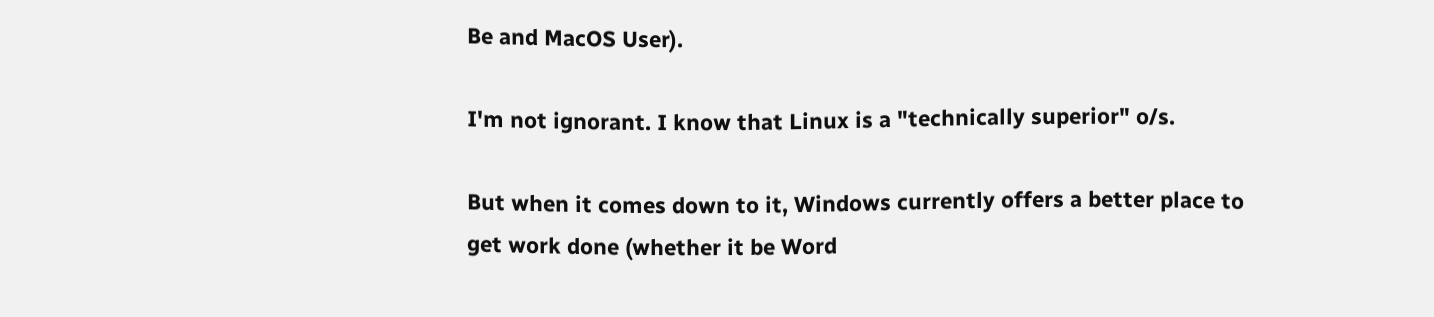Be and MacOS User).

I'm not ignorant. I know that Linux is a "technically superior" o/s.

But when it comes down to it, Windows currently offers a better place to
get work done (whether it be Word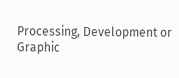Processing, Development or Graphic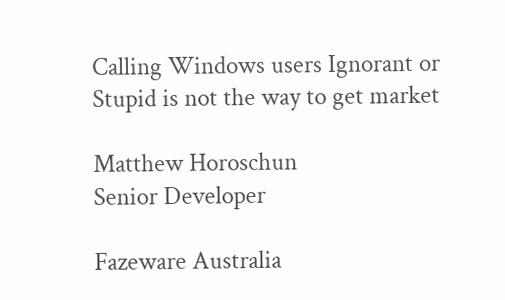Calling Windows users Ignorant or Stupid is not the way to get market

Matthew Horoschun
Senior Developer

Fazeware Australia